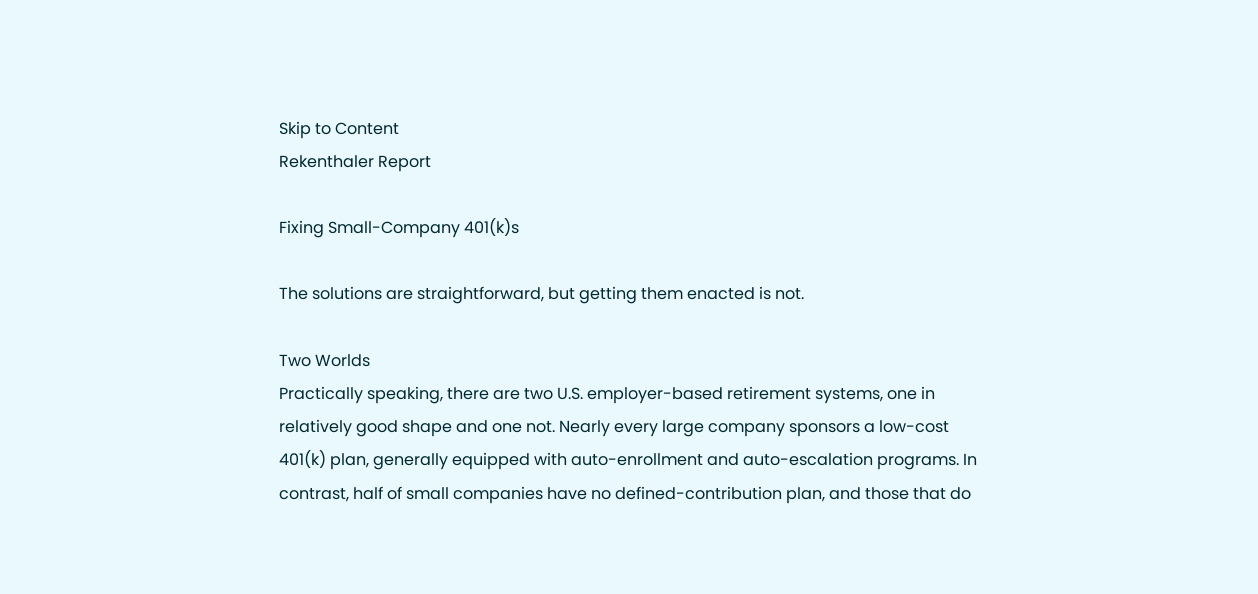Skip to Content
Rekenthaler Report

Fixing Small-Company 401(k)s

The solutions are straightforward, but getting them enacted is not.

Two Worlds
Practically speaking, there are two U.S. employer-based retirement systems, one in relatively good shape and one not. Nearly every large company sponsors a low-cost 401(k) plan, generally equipped with auto-enrollment and auto-escalation programs. In contrast, half of small companies have no defined-contribution plan, and those that do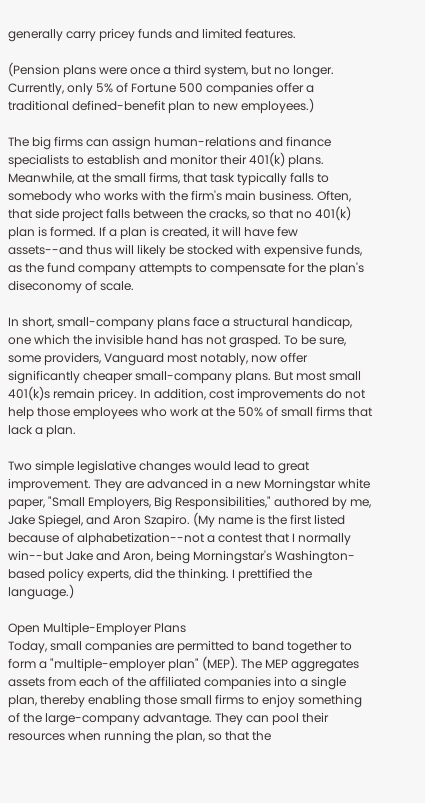generally carry pricey funds and limited features.

(Pension plans were once a third system, but no longer. Currently, only 5% of Fortune 500 companies offer a traditional defined-benefit plan to new employees.)

The big firms can assign human-relations and finance specialists to establish and monitor their 401(k) plans. Meanwhile, at the small firms, that task typically falls to somebody who works with the firm's main business. Often, that side project falls between the cracks, so that no 401(k) plan is formed. If a plan is created, it will have few assets--and thus will likely be stocked with expensive funds, as the fund company attempts to compensate for the plan's diseconomy of scale.

In short, small-company plans face a structural handicap, one which the invisible hand has not grasped. To be sure, some providers, Vanguard most notably, now offer significantly cheaper small-company plans. But most small 401(k)s remain pricey. In addition, cost improvements do not help those employees who work at the 50% of small firms that lack a plan.

Two simple legislative changes would lead to great improvement. They are advanced in a new Morningstar white paper, "Small Employers, Big Responsibilities," authored by me, Jake Spiegel, and Aron Szapiro. (My name is the first listed because of alphabetization--not a contest that I normally win--but Jake and Aron, being Morningstar's Washington-based policy experts, did the thinking. I prettified the language.)

Open Multiple-Employer Plans
Today, small companies are permitted to band together to form a "multiple-employer plan" (MEP). The MEP aggregates assets from each of the affiliated companies into a single plan, thereby enabling those small firms to enjoy something of the large-company advantage. They can pool their resources when running the plan, so that the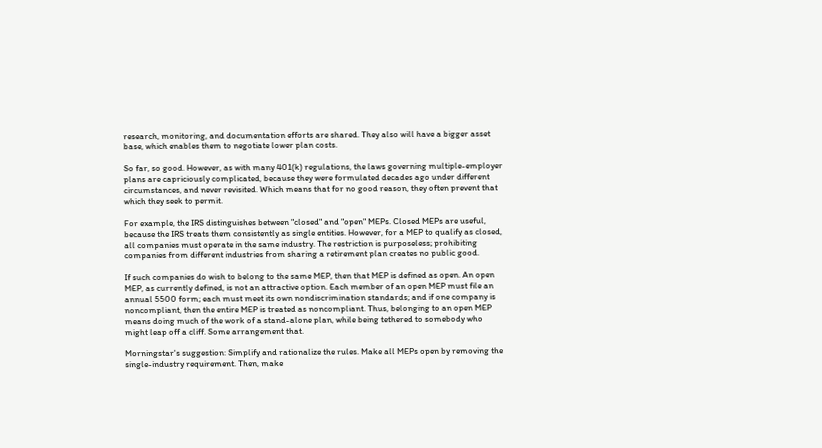research, monitoring, and documentation efforts are shared. They also will have a bigger asset base, which enables them to negotiate lower plan costs.

So far, so good. However, as with many 401(k) regulations, the laws governing multiple-employer plans are capriciously complicated, because they were formulated decades ago under different circumstances, and never revisited. Which means that for no good reason, they often prevent that which they seek to permit.

For example, the IRS distinguishes between "closed" and "open" MEPs. Closed MEPs are useful, because the IRS treats them consistently as single entities. However, for a MEP to qualify as closed, all companies must operate in the same industry. The restriction is purposeless; prohibiting companies from different industries from sharing a retirement plan creates no public good.

If such companies do wish to belong to the same MEP, then that MEP is defined as open. An open MEP, as currently defined, is not an attractive option. Each member of an open MEP must file an annual 5500 form; each must meet its own nondiscrimination standards; and if one company is noncompliant, then the entire MEP is treated as noncompliant. Thus, belonging to an open MEP means doing much of the work of a stand-alone plan, while being tethered to somebody who might leap off a cliff. Some arrangement that.

Morningstar's suggestion: Simplify and rationalize the rules. Make all MEPs open by removing the single-industry requirement. Then, make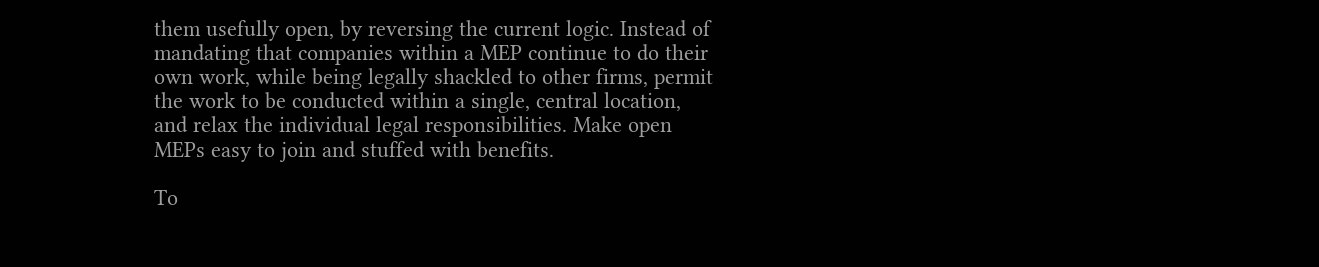them usefully open, by reversing the current logic. Instead of mandating that companies within a MEP continue to do their own work, while being legally shackled to other firms, permit the work to be conducted within a single, central location, and relax the individual legal responsibilities. Make open MEPs easy to join and stuffed with benefits.

To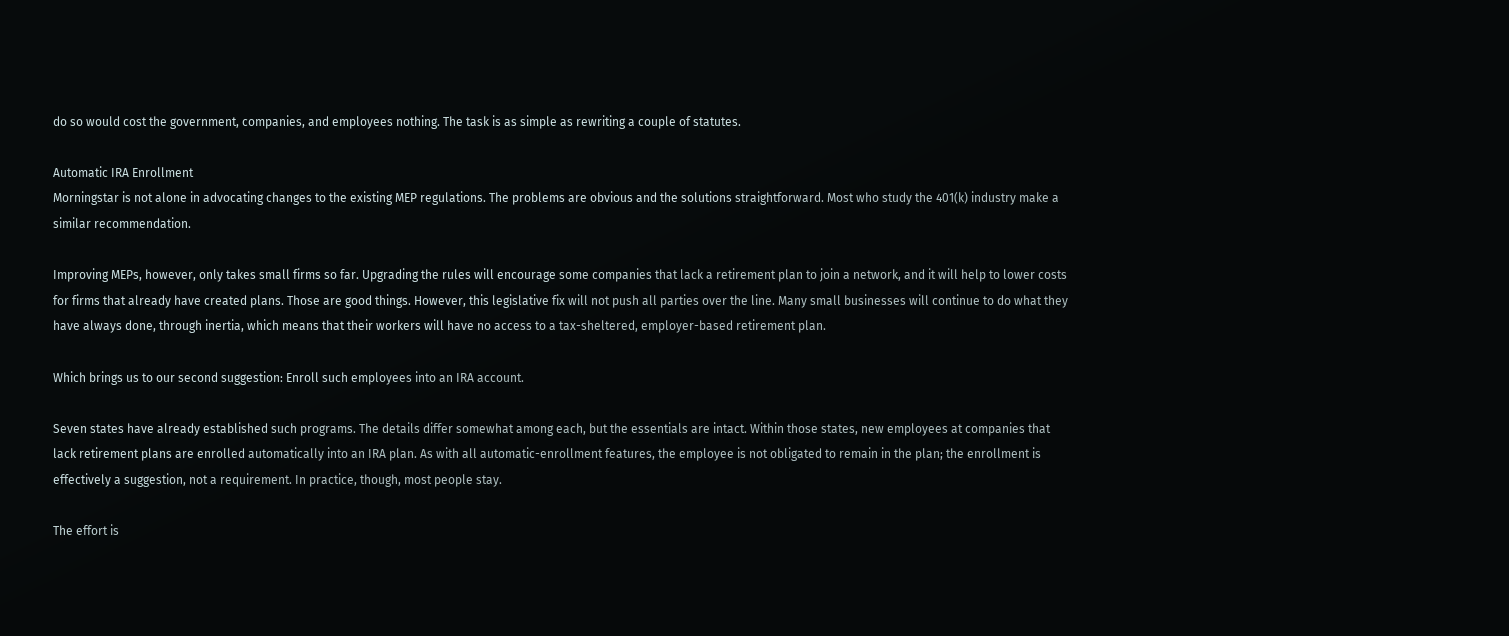do so would cost the government, companies, and employees nothing. The task is as simple as rewriting a couple of statutes.

Automatic IRA Enrollment
Morningstar is not alone in advocating changes to the existing MEP regulations. The problems are obvious and the solutions straightforward. Most who study the 401(k) industry make a similar recommendation.

Improving MEPs, however, only takes small firms so far. Upgrading the rules will encourage some companies that lack a retirement plan to join a network, and it will help to lower costs for firms that already have created plans. Those are good things. However, this legislative fix will not push all parties over the line. Many small businesses will continue to do what they have always done, through inertia, which means that their workers will have no access to a tax-sheltered, employer-based retirement plan.

Which brings us to our second suggestion: Enroll such employees into an IRA account.

Seven states have already established such programs. The details differ somewhat among each, but the essentials are intact. Within those states, new employees at companies that lack retirement plans are enrolled automatically into an IRA plan. As with all automatic-enrollment features, the employee is not obligated to remain in the plan; the enrollment is effectively a suggestion, not a requirement. In practice, though, most people stay.

The effort is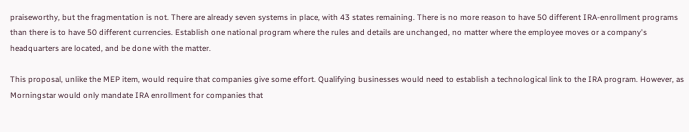praiseworthy, but the fragmentation is not. There are already seven systems in place, with 43 states remaining. There is no more reason to have 50 different IRA-enrollment programs than there is to have 50 different currencies. Establish one national program where the rules and details are unchanged, no matter where the employee moves or a company's headquarters are located, and be done with the matter.

This proposal, unlike the MEP item, would require that companies give some effort. Qualifying businesses would need to establish a technological link to the IRA program. However, as Morningstar would only mandate IRA enrollment for companies that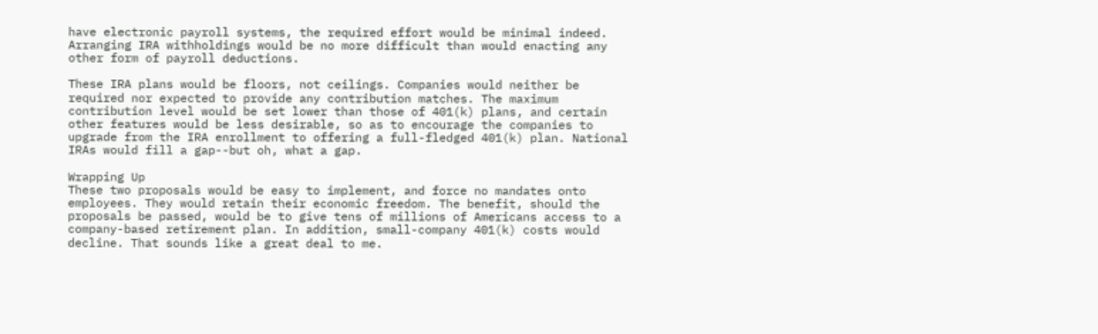have electronic payroll systems, the required effort would be minimal indeed. Arranging IRA withholdings would be no more difficult than would enacting any other form of payroll deductions.

These IRA plans would be floors, not ceilings. Companies would neither be required nor expected to provide any contribution matches. The maximum contribution level would be set lower than those of 401(k) plans, and certain other features would be less desirable, so as to encourage the companies to upgrade from the IRA enrollment to offering a full-fledged 401(k) plan. National IRAs would fill a gap--but oh, what a gap.

Wrapping Up
These two proposals would be easy to implement, and force no mandates onto employees. They would retain their economic freedom. The benefit, should the proposals be passed, would be to give tens of millions of Americans access to a company-based retirement plan. In addition, small-company 401(k) costs would decline. That sounds like a great deal to me.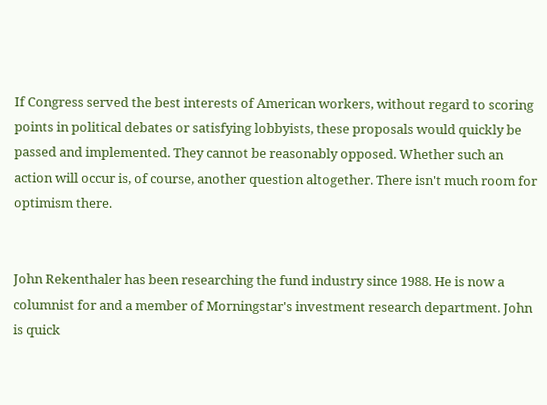If Congress served the best interests of American workers, without regard to scoring points in political debates or satisfying lobbyists, these proposals would quickly be passed and implemented. They cannot be reasonably opposed. Whether such an action will occur is, of course, another question altogether. There isn't much room for optimism there.


John Rekenthaler has been researching the fund industry since 1988. He is now a columnist for and a member of Morningstar's investment research department. John is quick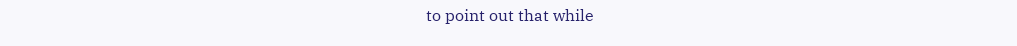to point out that while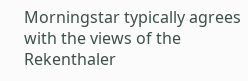Morningstar typically agrees with the views of the Rekenthaler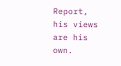Report, his views are his own.